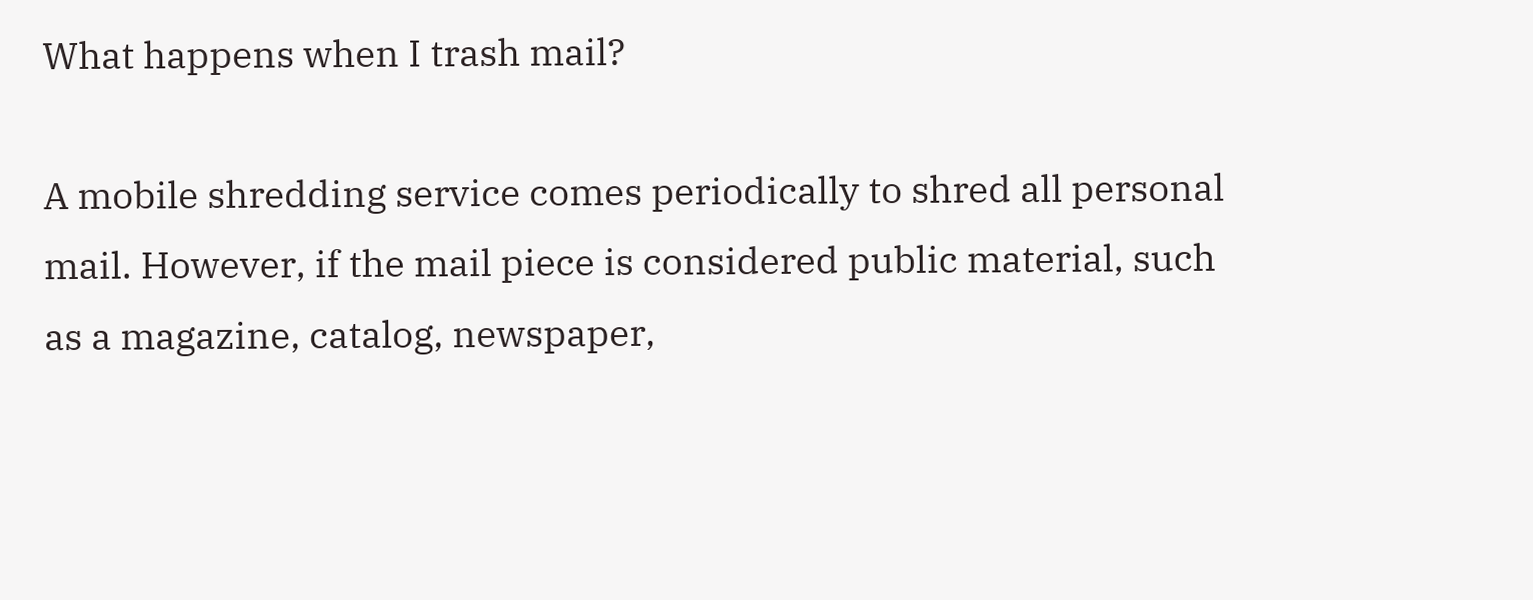What happens when I trash mail?

A mobile shredding service comes periodically to shred all personal mail. However, if the mail piece is considered public material, such as a magazine, catalog, newspaper,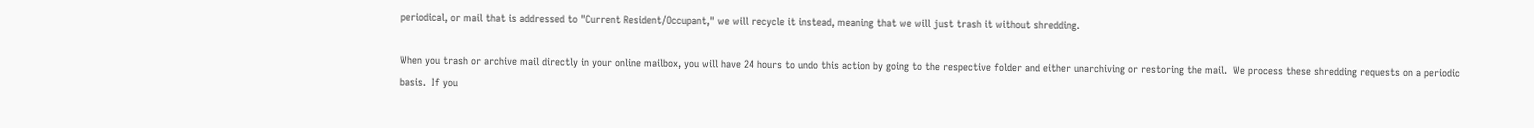periodical, or mail that is addressed to "Current Resident/Occupant," we will recycle it instead, meaning that we will just trash it without shredding.

When you trash or archive mail directly in your online mailbox, you will have 24 hours to undo this action by going to the respective folder and either unarchiving or restoring the mail.  We process these shredding requests on a periodic basis.  If you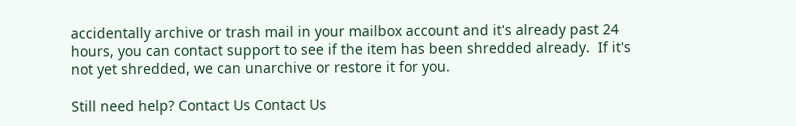accidentally archive or trash mail in your mailbox account and it's already past 24 hours, you can contact support to see if the item has been shredded already.  If it's not yet shredded, we can unarchive or restore it for you.

Still need help? Contact Us Contact Us